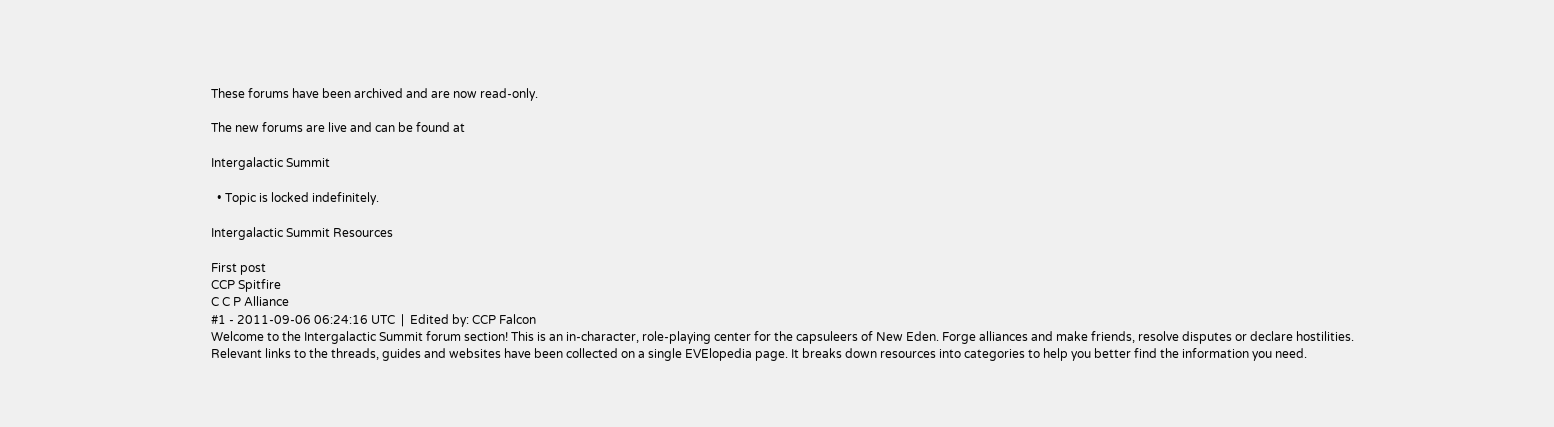These forums have been archived and are now read-only.

The new forums are live and can be found at

Intergalactic Summit

  • Topic is locked indefinitely.

Intergalactic Summit Resources

First post
CCP Spitfire
C C P Alliance
#1 - 2011-09-06 06:24:16 UTC  |  Edited by: CCP Falcon
Welcome to the Intergalactic Summit forum section! This is an in-character, role-playing center for the capsuleers of New Eden. Forge alliances and make friends, resolve disputes or declare hostilities.
Relevant links to the threads, guides and websites have been collected on a single EVElopedia page. It breaks down resources into categories to help you better find the information you need.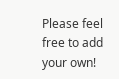Please feel free to add your own!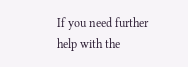If you need further help with the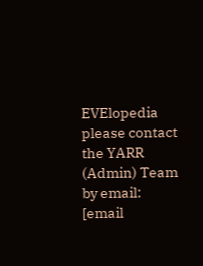EVElopedia please contact the YARR (Admin) Team by email: [email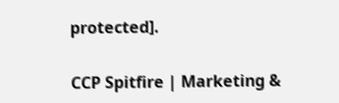protected].

CCP Spitfire | Marketing &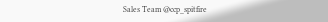Sales Team @ccp_spitfire